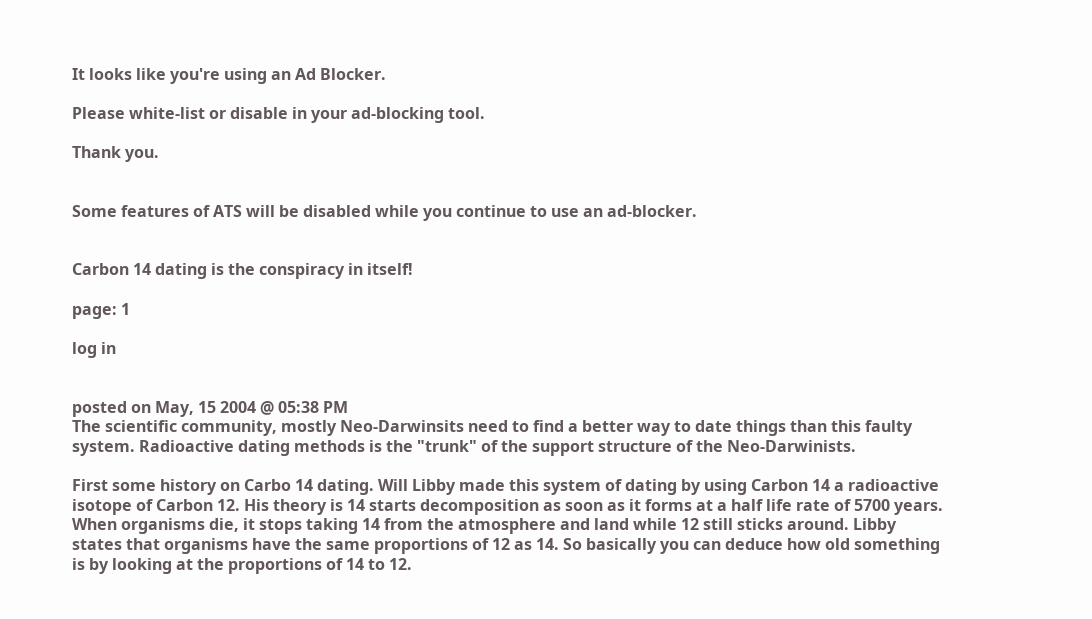It looks like you're using an Ad Blocker.

Please white-list or disable in your ad-blocking tool.

Thank you.


Some features of ATS will be disabled while you continue to use an ad-blocker.


Carbon 14 dating is the conspiracy in itself!

page: 1

log in


posted on May, 15 2004 @ 05:38 PM
The scientific community, mostly Neo-Darwinsits need to find a better way to date things than this faulty system. Radioactive dating methods is the "trunk" of the support structure of the Neo-Darwinists.

First some history on Carbo 14 dating. Will Libby made this system of dating by using Carbon 14 a radioactive isotope of Carbon 12. His theory is 14 starts decomposition as soon as it forms at a half life rate of 5700 years. When organisms die, it stops taking 14 from the atmosphere and land while 12 still sticks around. Libby states that organisms have the same proportions of 12 as 14. So basically you can deduce how old something is by looking at the proportions of 14 to 12.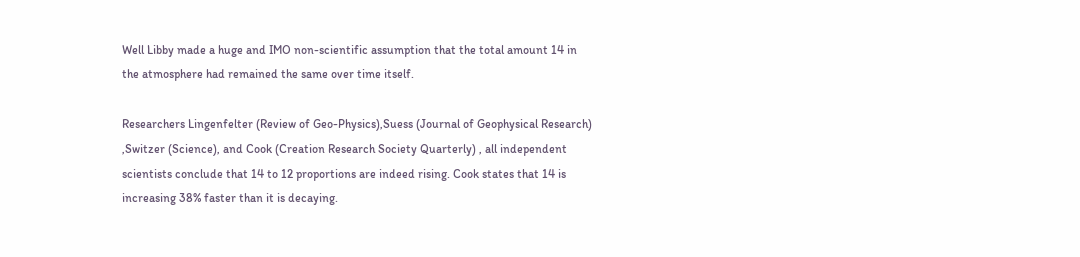Well Libby made a huge and IMO non-scientific assumption that the total amount 14 in the atmosphere had remained the same over time itself.

Researchers Lingenfelter (Review of Geo-Physics),Suess (Journal of Geophysical Research) ,Switzer (Science), and Cook (Creation Research Society Quarterly) , all independent scientists conclude that 14 to 12 proportions are indeed rising. Cook states that 14 is increasing 38% faster than it is decaying.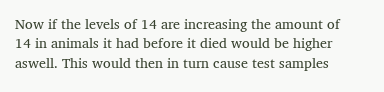Now if the levels of 14 are increasing the amount of 14 in animals it had before it died would be higher aswell. This would then in turn cause test samples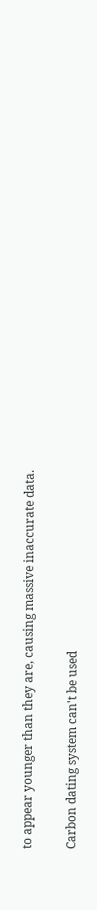to appear younger than they are, causing massive inaccurate data.

Carbon dating system can't be used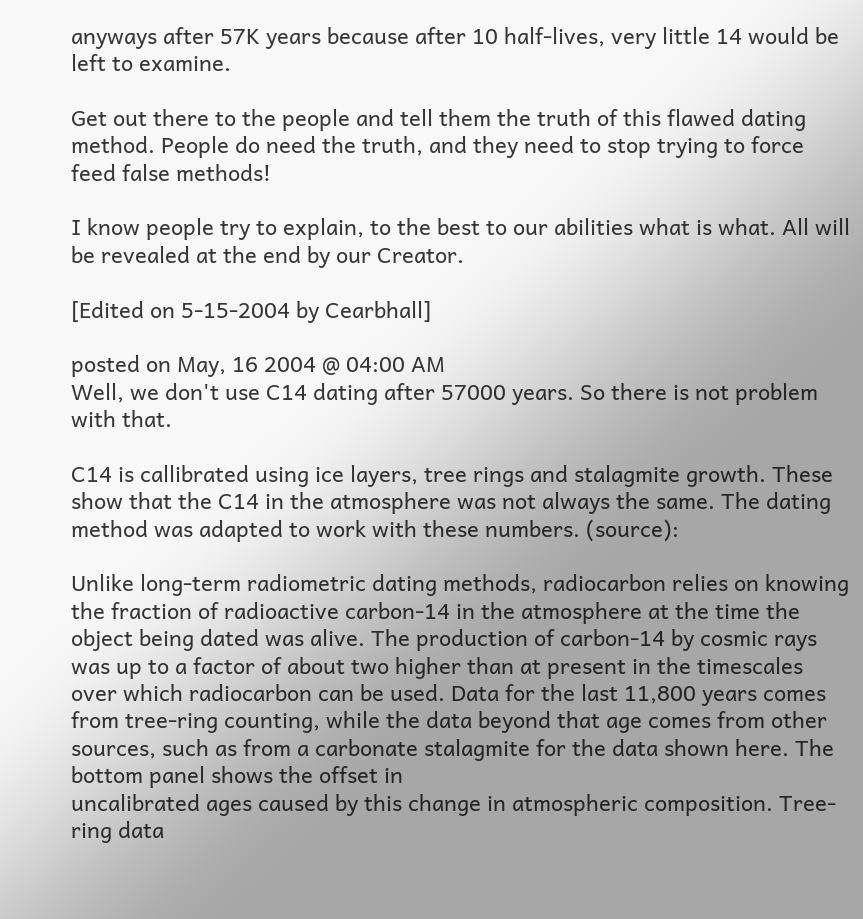anyways after 57K years because after 10 half-lives, very little 14 would be left to examine.

Get out there to the people and tell them the truth of this flawed dating method. People do need the truth, and they need to stop trying to force feed false methods!

I know people try to explain, to the best to our abilities what is what. All will be revealed at the end by our Creator.

[Edited on 5-15-2004 by Cearbhall]

posted on May, 16 2004 @ 04:00 AM
Well, we don't use C14 dating after 57000 years. So there is not problem with that.

C14 is callibrated using ice layers, tree rings and stalagmite growth. These show that the C14 in the atmosphere was not always the same. The dating method was adapted to work with these numbers. (source):

Unlike long-term radiometric dating methods, radiocarbon relies on knowing the fraction of radioactive carbon-14 in the atmosphere at the time the object being dated was alive. The production of carbon-14 by cosmic rays was up to a factor of about two higher than at present in the timescales over which radiocarbon can be used. Data for the last 11,800 years comes from tree-ring counting, while the data beyond that age comes from other sources, such as from a carbonate stalagmite for the data shown here. The bottom panel shows the offset in
uncalibrated ages caused by this change in atmospheric composition. Tree-ring data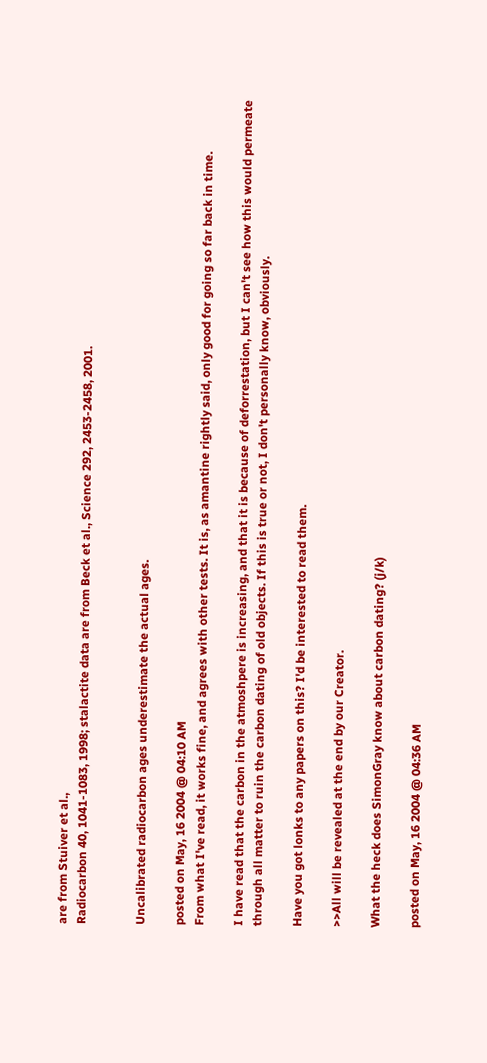are from Stuiver et al.,
Radiocarbon 40, 1041-1083, 1998; stalactite data are from Beck et al., Science 292, 2453-2458, 2001.


Uncalibrated radiocarbon ages underestimate the actual ages.

posted on May, 16 2004 @ 04:10 AM
From what I've read, it works fine, and agrees with other tests. It is, as amantine rightly said, only good for going so far back in time.

I have read that the carbon in the atmoshpere is increasing, and that it is because of deforrestation, but I can't see how this would permeate through all matter to ruin the carbon dating of old objects. If this is true or not, I don't personally know, obviously.

Have you got lonks to any papers on this? I'd be interested to read them.

>>All will be revealed at the end by our Creator.

What the heck does SimonGray know about carbon dating? (j/k)

posted on May, 16 2004 @ 04:36 AM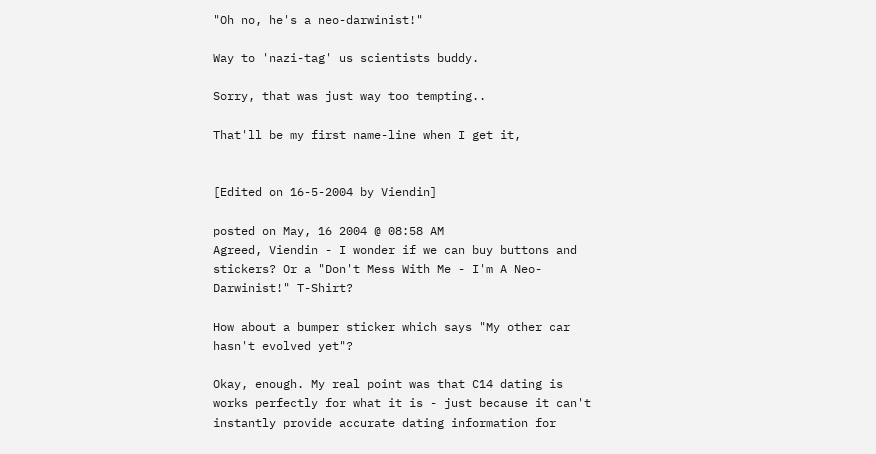"Oh no, he's a neo-darwinist!"

Way to 'nazi-tag' us scientists buddy.

Sorry, that was just way too tempting..

That'll be my first name-line when I get it,


[Edited on 16-5-2004 by Viendin]

posted on May, 16 2004 @ 08:58 AM
Agreed, Viendin - I wonder if we can buy buttons and stickers? Or a "Don't Mess With Me - I'm A Neo-Darwinist!" T-Shirt?

How about a bumper sticker which says "My other car hasn't evolved yet"?

Okay, enough. My real point was that C14 dating is works perfectly for what it is - just because it can't instantly provide accurate dating information for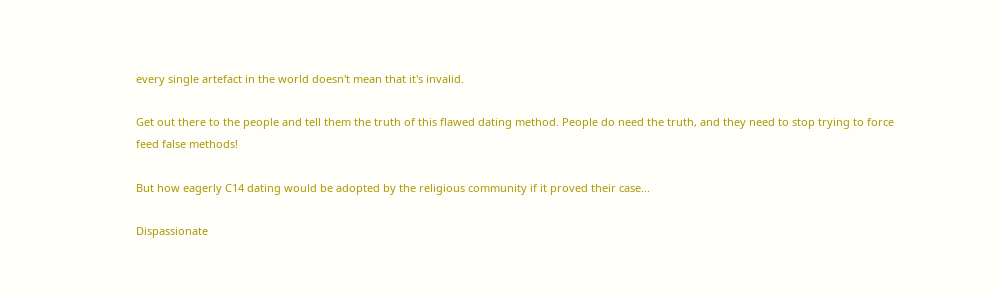every single artefact in the world doesn't mean that it's invalid.

Get out there to the people and tell them the truth of this flawed dating method. People do need the truth, and they need to stop trying to force feed false methods!

But how eagerly C14 dating would be adopted by the religious community if it proved their case...

Dispassionate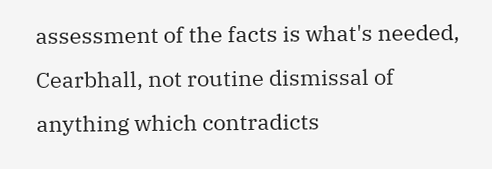assessment of the facts is what's needed, Cearbhall, not routine dismissal of anything which contradicts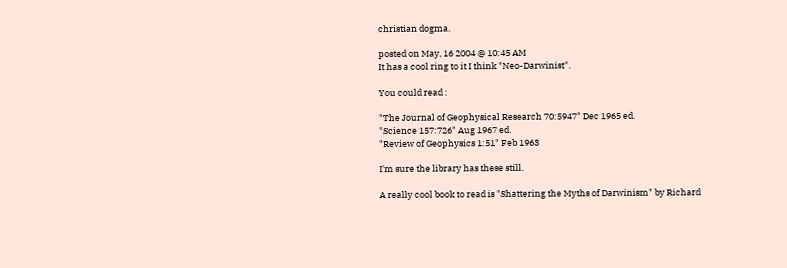christian dogma.

posted on May, 16 2004 @ 10:45 AM
It has a cool ring to it I think "Neo-Darwinist".

You could read :

"The Journal of Geophysical Research 70:5947" Dec 1965 ed.
"Science 157:726" Aug 1967 ed.
"Review of Geophysics 1:51" Feb 1963

I'm sure the library has these still.

A really cool book to read is "Shattering the Myths of Darwinism" by Richard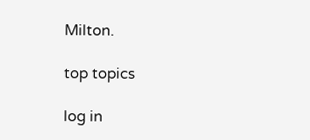Milton.

top topics

log in